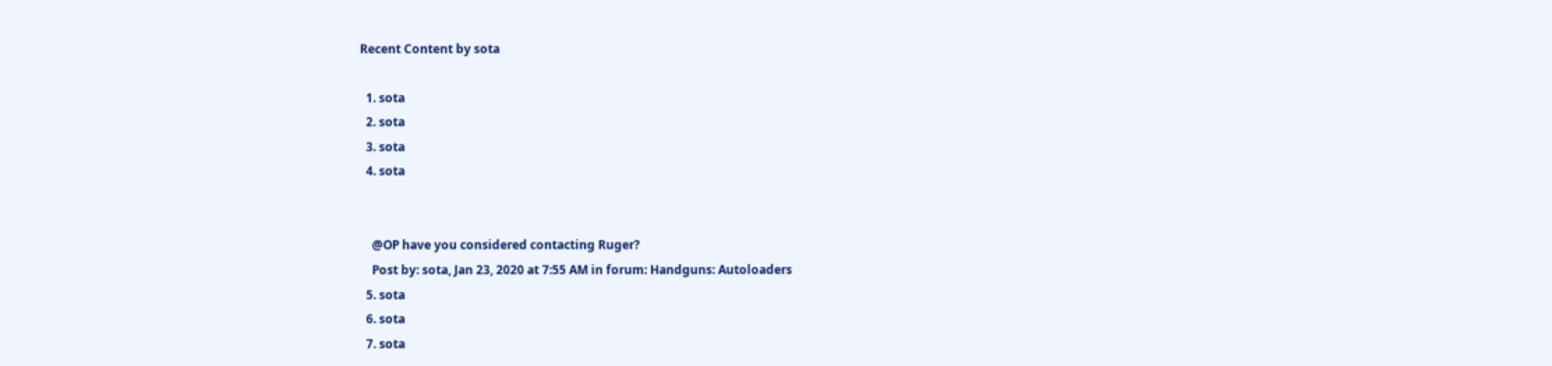Recent Content by sota

  1. sota
  2. sota
  3. sota
  4. sota


    @OP have you considered contacting Ruger?
    Post by: sota, Jan 23, 2020 at 7:55 AM in forum: Handguns: Autoloaders
  5. sota
  6. sota
  7. sota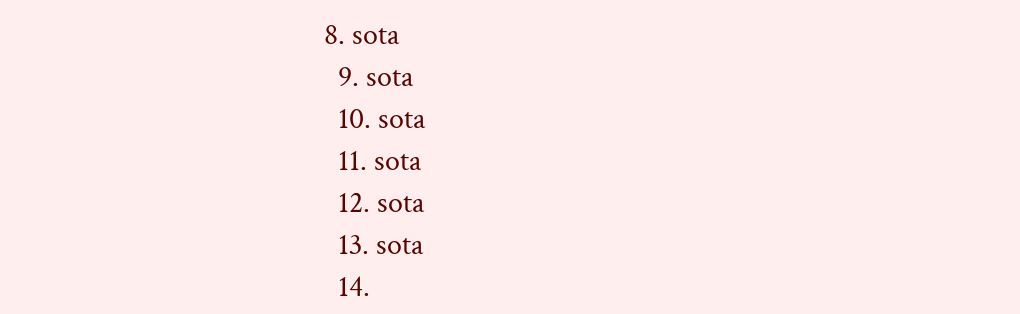8. sota
  9. sota
  10. sota
  11. sota
  12. sota
  13. sota
  14.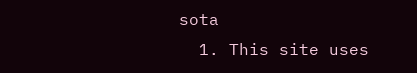sota
  1. This site uses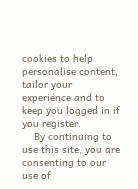cookies to help personalise content, tailor your experience and to keep you logged in if you register.
    By continuing to use this site, you are consenting to our use of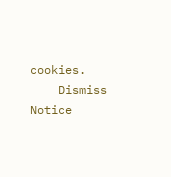cookies.
    Dismiss Notice